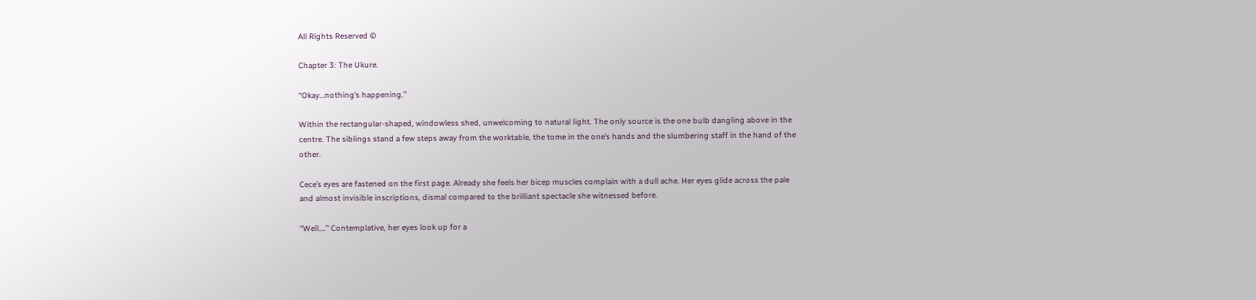All Rights Reserved ©

Chapter 3: The Ukure.

“Okay…nothing’s happening.”

Within the rectangular-shaped, windowless shed, unwelcoming to natural light. The only source is the one bulb dangling above in the centre. The siblings stand a few steps away from the worktable, the tome in the one’s hands and the slumbering staff in the hand of the other.

Cece’s eyes are fastened on the first page. Already she feels her bicep muscles complain with a dull ache. Her eyes glide across the pale and almost invisible inscriptions, dismal compared to the brilliant spectacle she witnessed before.

“Well….” Contemplative, her eyes look up for a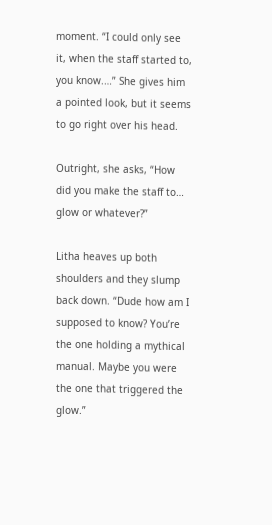moment. “I could only see it, when the staff started to, you know.…” She gives him a pointed look, but it seems to go right over his head.

Outright, she asks, “How did you make the staff to… glow or whatever?”

Litha heaves up both shoulders and they slump back down. “Dude how am I supposed to know? You’re the one holding a mythical manual. Maybe you were the one that triggered the glow.”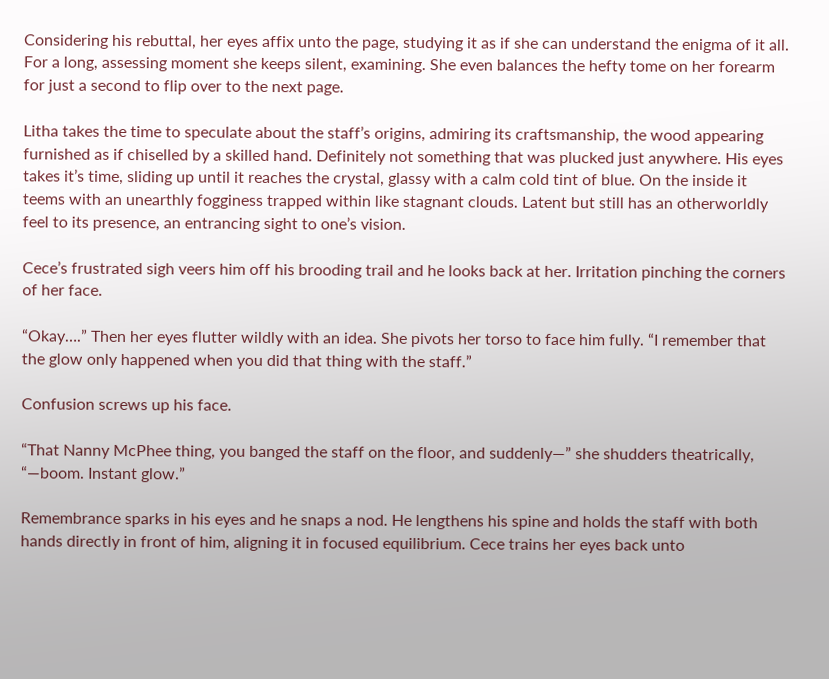Considering his rebuttal, her eyes affix unto the page, studying it as if she can understand the enigma of it all. For a long, assessing moment she keeps silent, examining. She even balances the hefty tome on her forearm for just a second to flip over to the next page.

Litha takes the time to speculate about the staff’s origins, admiring its craftsmanship, the wood appearing furnished as if chiselled by a skilled hand. Definitely not something that was plucked just anywhere. His eyes takes it’s time, sliding up until it reaches the crystal, glassy with a calm cold tint of blue. On the inside it teems with an unearthly fogginess trapped within like stagnant clouds. Latent but still has an otherworldly feel to its presence, an entrancing sight to one’s vision.

Cece’s frustrated sigh veers him off his brooding trail and he looks back at her. Irritation pinching the corners of her face.

“Okay….” Then her eyes flutter wildly with an idea. She pivots her torso to face him fully. “I remember that the glow only happened when you did that thing with the staff.”

Confusion screws up his face.

“That Nanny McPhee thing, you banged the staff on the floor, and suddenly—” she shudders theatrically, “—boom. Instant glow.”

Remembrance sparks in his eyes and he snaps a nod. He lengthens his spine and holds the staff with both hands directly in front of him, aligning it in focused equilibrium. Cece trains her eyes back unto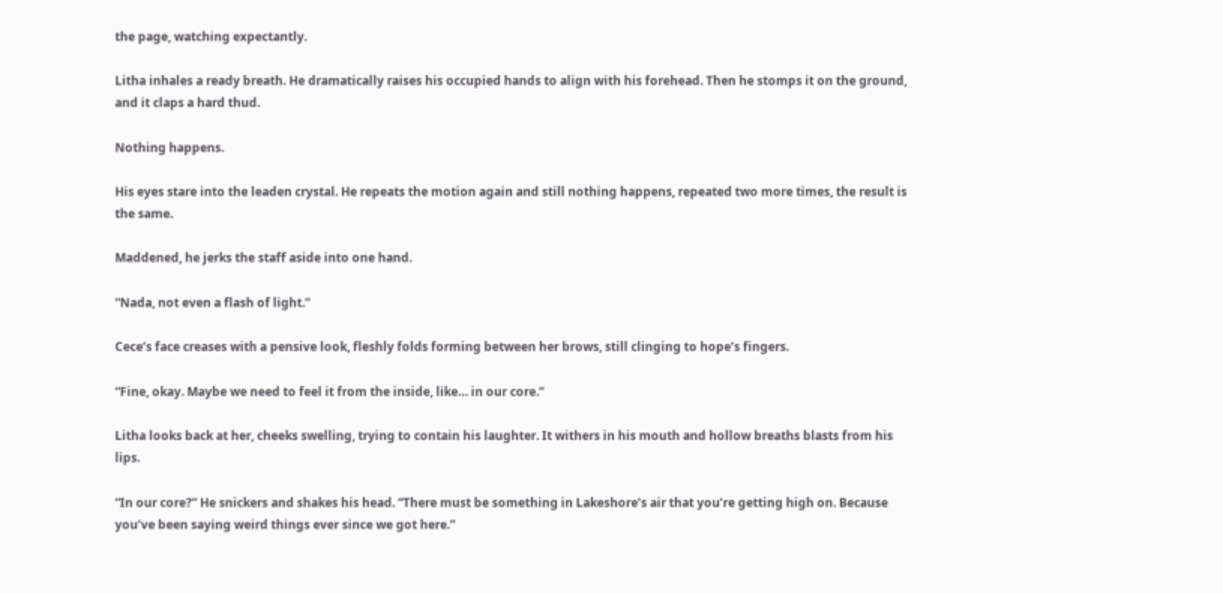the page, watching expectantly.

Litha inhales a ready breath. He dramatically raises his occupied hands to align with his forehead. Then he stomps it on the ground, and it claps a hard thud.

Nothing happens.

His eyes stare into the leaden crystal. He repeats the motion again and still nothing happens, repeated two more times, the result is the same.

Maddened, he jerks the staff aside into one hand.

“Nada, not even a flash of light.”

Cece’s face creases with a pensive look, fleshly folds forming between her brows, still clinging to hope’s fingers.

“Fine, okay. Maybe we need to feel it from the inside, like… in our core.”

Litha looks back at her, cheeks swelling, trying to contain his laughter. It withers in his mouth and hollow breaths blasts from his lips.

“In our core?” He snickers and shakes his head. “There must be something in Lakeshore’s air that you’re getting high on. Because you’ve been saying weird things ever since we got here.”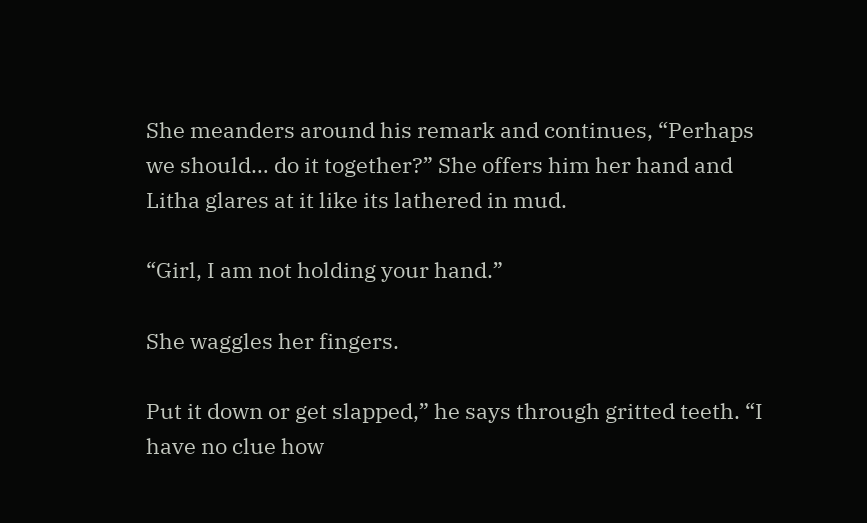She meanders around his remark and continues, “Perhaps we should… do it together?” She offers him her hand and Litha glares at it like its lathered in mud.

“Girl, I am not holding your hand.”

She waggles her fingers.

Put it down or get slapped,” he says through gritted teeth. “I have no clue how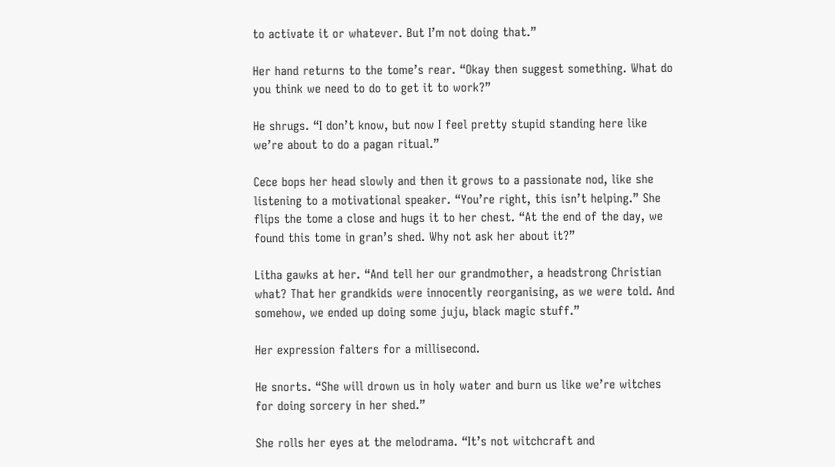to activate it or whatever. But I’m not doing that.”

Her hand returns to the tome’s rear. “Okay then suggest something. What do you think we need to do to get it to work?”

He shrugs. “I don’t know, but now I feel pretty stupid standing here like we’re about to do a pagan ritual.”

Cece bops her head slowly and then it grows to a passionate nod, like she listening to a motivational speaker. “You’re right, this isn’t helping.” She flips the tome a close and hugs it to her chest. “At the end of the day, we found this tome in gran’s shed. Why not ask her about it?”

Litha gawks at her. “And tell her our grandmother, a headstrong Christian what? That her grandkids were innocently reorganising, as we were told. And somehow, we ended up doing some juju, black magic stuff.”

Her expression falters for a millisecond.

He snorts. “She will drown us in holy water and burn us like we’re witches for doing sorcery in her shed.”

She rolls her eyes at the melodrama. “It’s not witchcraft and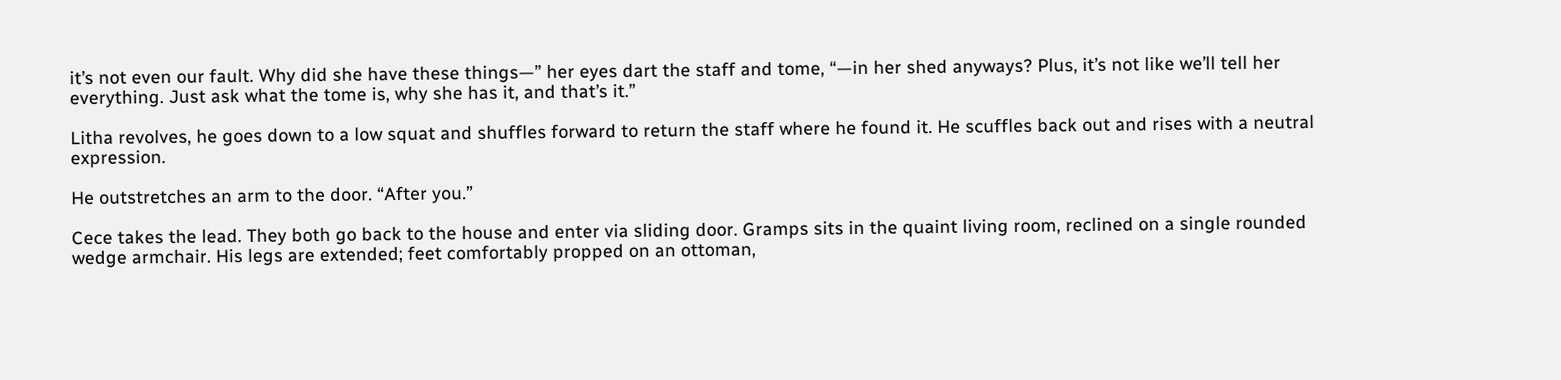it’s not even our fault. Why did she have these things—” her eyes dart the staff and tome, “—in her shed anyways? Plus, it’s not like we’ll tell her everything. Just ask what the tome is, why she has it, and that’s it.”

Litha revolves, he goes down to a low squat and shuffles forward to return the staff where he found it. He scuffles back out and rises with a neutral expression.

He outstretches an arm to the door. “After you.”

Cece takes the lead. They both go back to the house and enter via sliding door. Gramps sits in the quaint living room, reclined on a single rounded wedge armchair. His legs are extended; feet comfortably propped on an ottoman,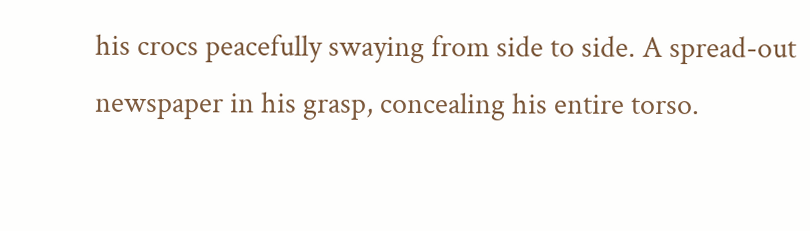his crocs peacefully swaying from side to side. A spread-out newspaper in his grasp, concealing his entire torso.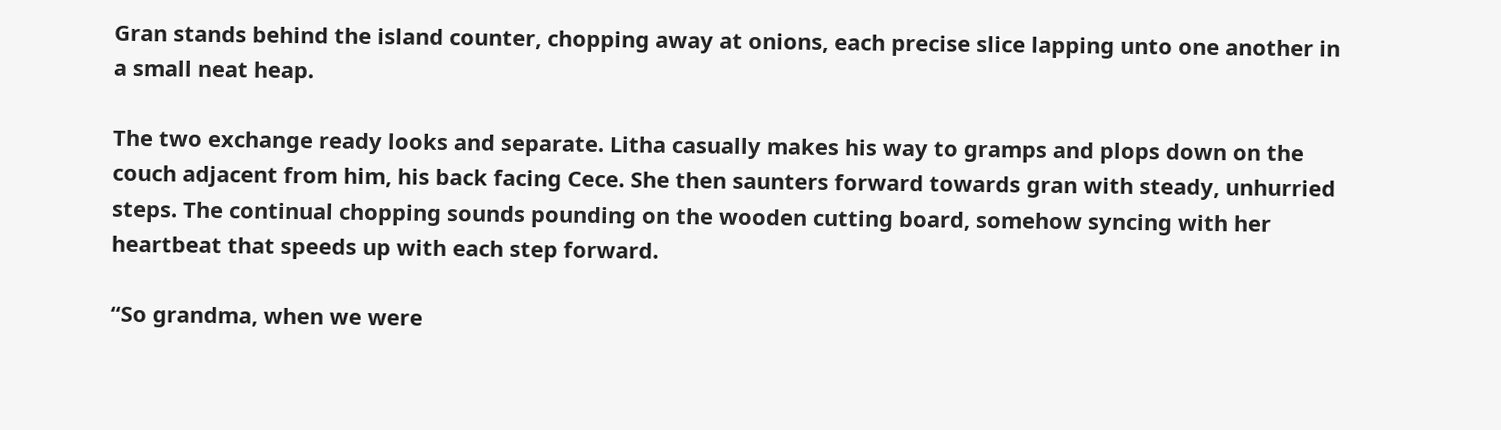Gran stands behind the island counter, chopping away at onions, each precise slice lapping unto one another in a small neat heap.

The two exchange ready looks and separate. Litha casually makes his way to gramps and plops down on the couch adjacent from him, his back facing Cece. She then saunters forward towards gran with steady, unhurried steps. The continual chopping sounds pounding on the wooden cutting board, somehow syncing with her heartbeat that speeds up with each step forward.

“So grandma, when we were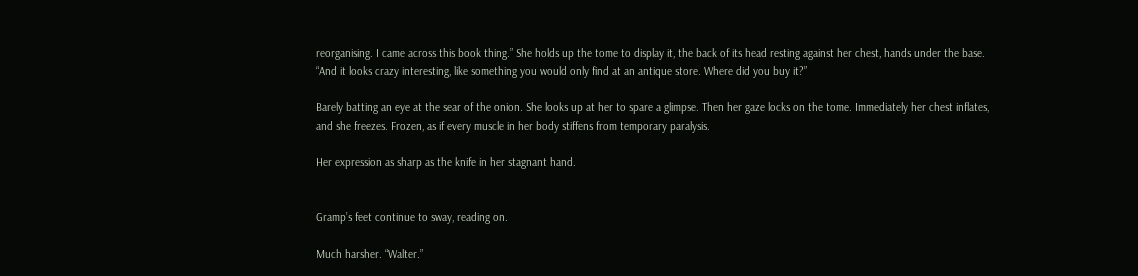reorganising. I came across this book thing.” She holds up the tome to display it, the back of its head resting against her chest, hands under the base. “And it looks crazy interesting, like something you would only find at an antique store. Where did you buy it?”

Barely batting an eye at the sear of the onion. She looks up at her to spare a glimpse. Then her gaze locks on the tome. Immediately her chest inflates, and she freezes. Frozen, as if every muscle in her body stiffens from temporary paralysis.

Her expression as sharp as the knife in her stagnant hand.


Gramp’s feet continue to sway, reading on.

Much harsher. “Walter.”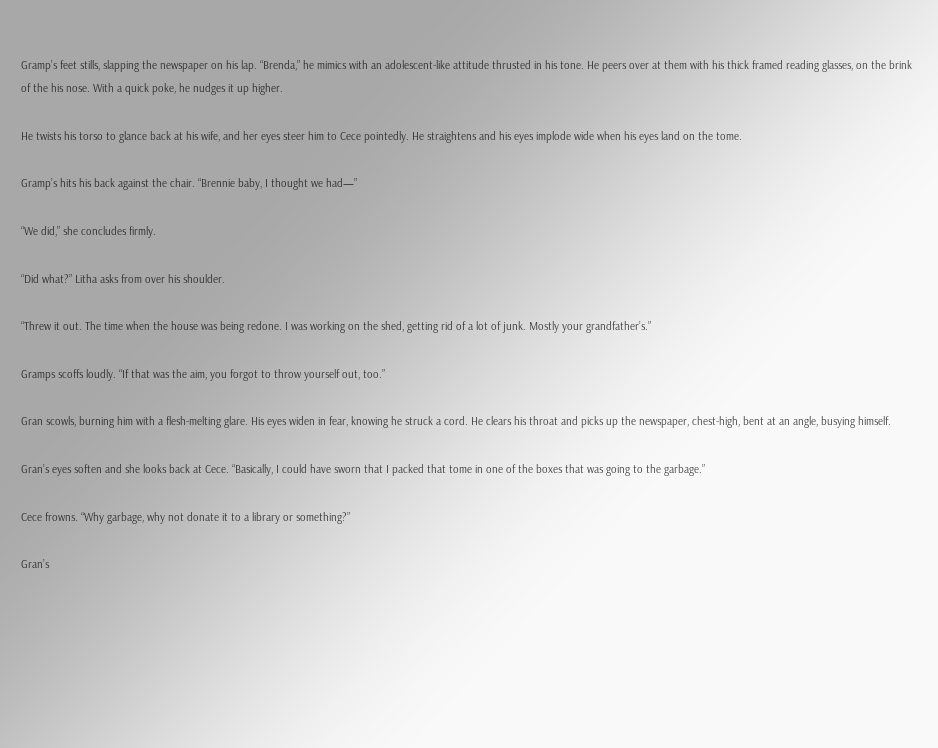Gramp’s feet stills, slapping the newspaper on his lap. “Brenda,” he mimics with an adolescent-like attitude thrusted in his tone. He peers over at them with his thick framed reading glasses, on the brink of the his nose. With a quick poke, he nudges it up higher.

He twists his torso to glance back at his wife, and her eyes steer him to Cece pointedly. He straightens and his eyes implode wide when his eyes land on the tome.

Gramp’s hits his back against the chair. “Brennie baby, I thought we had—”

“We did,” she concludes firmly.

“Did what?” Litha asks from over his shoulder.

“Threw it out. The time when the house was being redone. I was working on the shed, getting rid of a lot of junk. Mostly your grandfather’s.”

Gramps scoffs loudly. “If that was the aim, you forgot to throw yourself out, too.”

Gran scowls, burning him with a flesh-melting glare. His eyes widen in fear, knowing he struck a cord. He clears his throat and picks up the newspaper, chest-high, bent at an angle, busying himself.

Gran’s eyes soften and she looks back at Cece. “Basically, I could have sworn that I packed that tome in one of the boxes that was going to the garbage.”

Cece frowns. “Why garbage, why not donate it to a library or something?”

Gran’s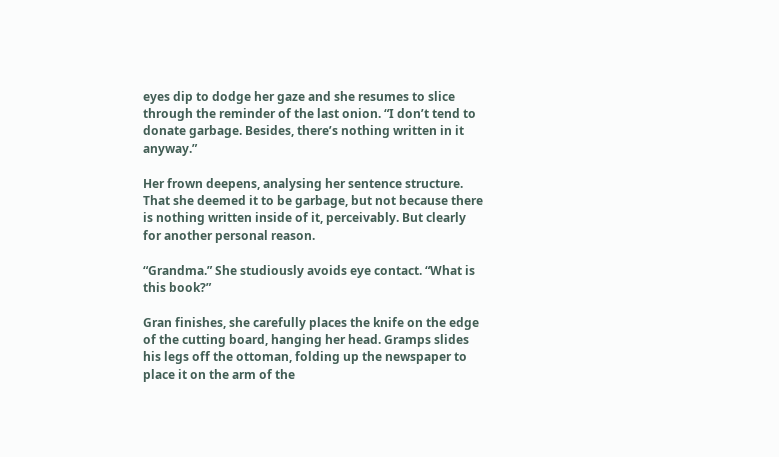eyes dip to dodge her gaze and she resumes to slice through the reminder of the last onion. “I don’t tend to donate garbage. Besides, there’s nothing written in it anyway.”

Her frown deepens, analysing her sentence structure. That she deemed it to be garbage, but not because there is nothing written inside of it, perceivably. But clearly for another personal reason.

“Grandma.” She studiously avoids eye contact. “What is this book?”

Gran finishes, she carefully places the knife on the edge of the cutting board, hanging her head. Gramps slides his legs off the ottoman, folding up the newspaper to place it on the arm of the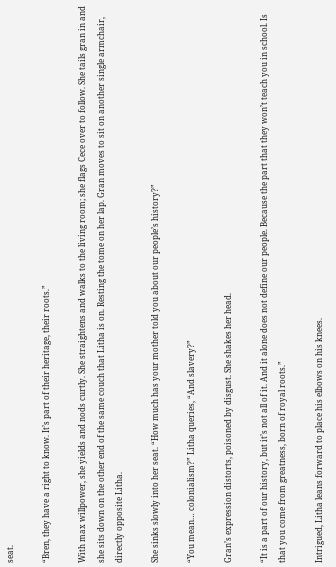seat.

“Bren, they have a right to know. It’s part of their heritage, their roots.”

With max willpower, she yields and nods curtly. She straightens and walks to the living room; she flags Cece over to follow. She tails gran in and she sits down on the other end of the same couch that Litha is on. Resting the tome on her lap. Gran moves to sit on another single armchair, directly opposite Litha.

She sinks slowly into her seat. “How much has your mother told you about our people’s history?”

“You mean… colonialism?” Litha queries, “And slavery?”

Gran’s expression distorts, poisoned by disgust. She shakes her head.

“It is a part of our history, but it’s not all of it. And it alone does not define our people. Because the part that they won’t teach you in school. Is that you come from greatness, born of royal roots.”

Intrigued, Litha leans forward to place his elbows on his knees.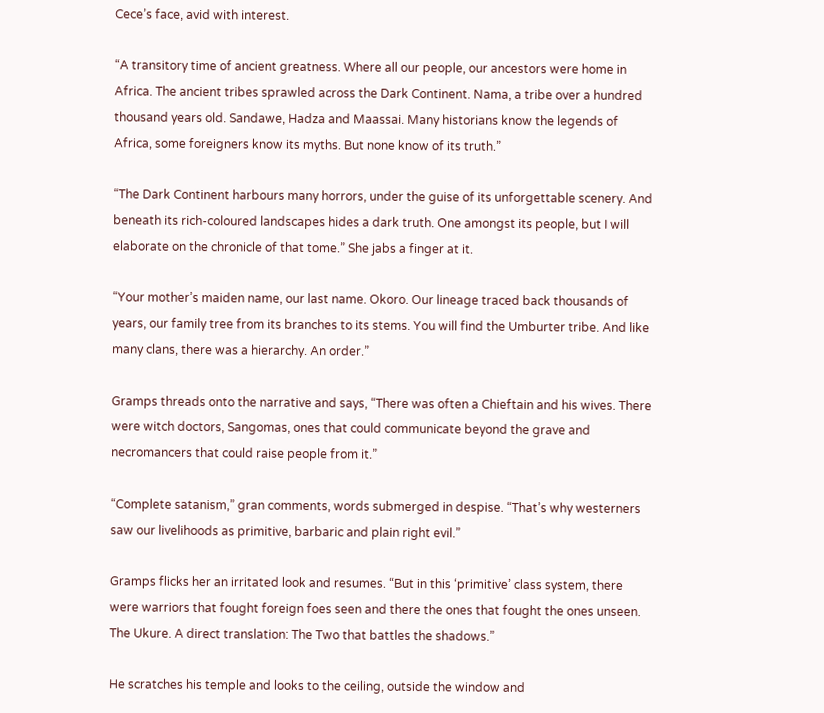Cece’s face, avid with interest.

“A transitory time of ancient greatness. Where all our people, our ancestors were home in Africa. The ancient tribes sprawled across the Dark Continent. Nama, a tribe over a hundred thousand years old. Sandawe, Hadza and Maassai. Many historians know the legends of Africa, some foreigners know its myths. But none know of its truth.”

“The Dark Continent harbours many horrors, under the guise of its unforgettable scenery. And beneath its rich-coloured landscapes hides a dark truth. One amongst its people, but I will elaborate on the chronicle of that tome.” She jabs a finger at it.

“Your mother’s maiden name, our last name. Okoro. Our lineage traced back thousands of years, our family tree from its branches to its stems. You will find the Umburter tribe. And like many clans, there was a hierarchy. An order.”

Gramps threads onto the narrative and says, “There was often a Chieftain and his wives. There were witch doctors, Sangomas, ones that could communicate beyond the grave and necromancers that could raise people from it.”

“Complete satanism,” gran comments, words submerged in despise. “That’s why westerners saw our livelihoods as primitive, barbaric and plain right evil.”

Gramps flicks her an irritated look and resumes. “But in this ‘primitive’ class system, there were warriors that fought foreign foes seen and there the ones that fought the ones unseen. The Ukure. A direct translation: The Two that battles the shadows.”

He scratches his temple and looks to the ceiling, outside the window and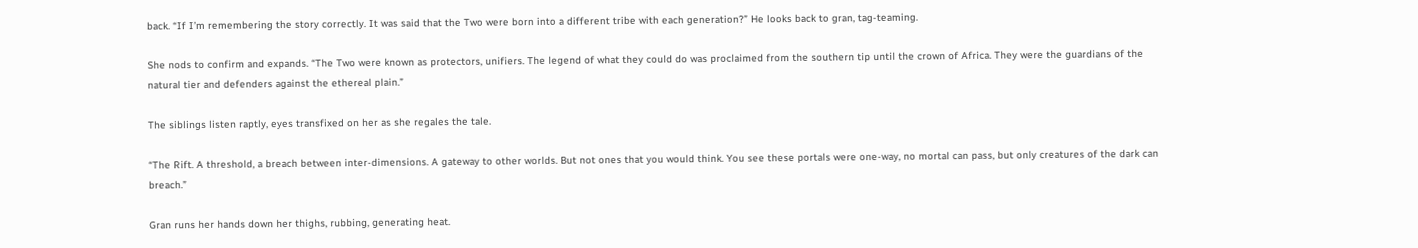back. “If I’m remembering the story correctly. It was said that the Two were born into a different tribe with each generation?” He looks back to gran, tag-teaming.

She nods to confirm and expands. “The Two were known as protectors, unifiers. The legend of what they could do was proclaimed from the southern tip until the crown of Africa. They were the guardians of the natural tier and defenders against the ethereal plain.”

The siblings listen raptly, eyes transfixed on her as she regales the tale.

“The Rift. A threshold, a breach between inter-dimensions. A gateway to other worlds. But not ones that you would think. You see these portals were one-way, no mortal can pass, but only creatures of the dark can breach.”

Gran runs her hands down her thighs, rubbing, generating heat.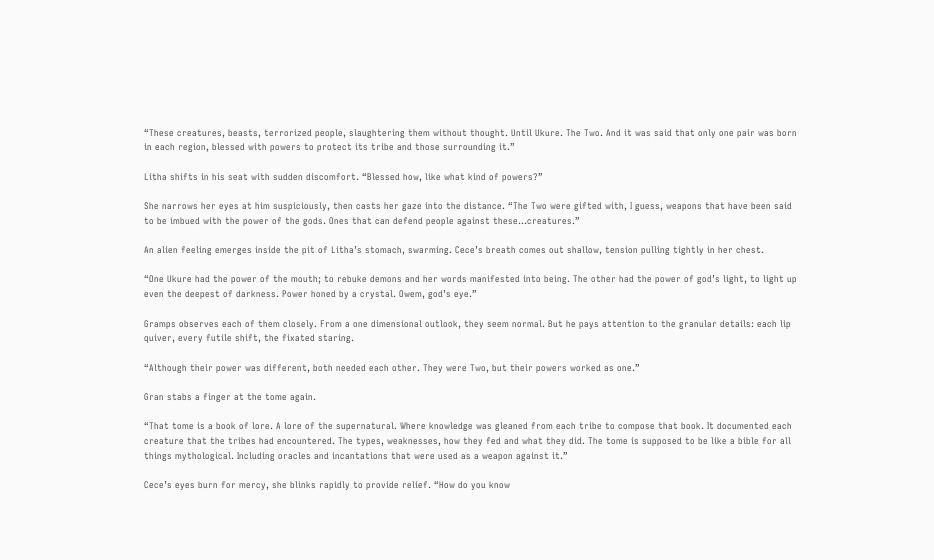“These creatures, beasts, terrorized people, slaughtering them without thought. Until Ukure. The Two. And it was said that only one pair was born in each region, blessed with powers to protect its tribe and those surrounding it.”

Litha shifts in his seat with sudden discomfort. “Blessed how, like what kind of powers?”

She narrows her eyes at him suspiciously, then casts her gaze into the distance. “The Two were gifted with, I guess, weapons that have been said to be imbued with the power of the gods. Ones that can defend people against these…creatures.”

An alien feeling emerges inside the pit of Litha’s stomach, swarming. Cece’s breath comes out shallow, tension pulling tightly in her chest.

“One Ukure had the power of the mouth; to rebuke demons and her words manifested into being. The other had the power of god’s light, to light up even the deepest of darkness. Power honed by a crystal. Owem, god’s eye.”

Gramps observes each of them closely. From a one dimensional outlook, they seem normal. But he pays attention to the granular details: each lip quiver, every futile shift, the fixated staring.

“Although their power was different, both needed each other. They were Two, but their powers worked as one.”

Gran stabs a finger at the tome again.

“That tome is a book of lore. A lore of the supernatural. Where knowledge was gleaned from each tribe to compose that book. It documented each creature that the tribes had encountered. The types, weaknesses, how they fed and what they did. The tome is supposed to be like a bible for all things mythological. Including oracles and incantations that were used as a weapon against it.”

Cece’s eyes burn for mercy, she blinks rapidly to provide relief. “How do you know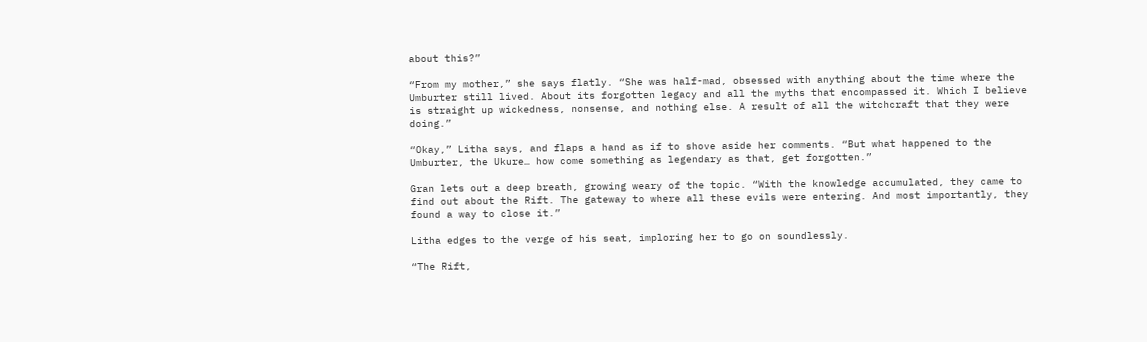about this?”

“From my mother,” she says flatly. “She was half-mad, obsessed with anything about the time where the Umburter still lived. About its forgotten legacy and all the myths that encompassed it. Which I believe is straight up wickedness, nonsense, and nothing else. A result of all the witchcraft that they were doing.”

“Okay,” Litha says, and flaps a hand as if to shove aside her comments. “But what happened to the Umburter, the Ukure… how come something as legendary as that, get forgotten.”

Gran lets out a deep breath, growing weary of the topic. “With the knowledge accumulated, they came to find out about the Rift. The gateway to where all these evils were entering. And most importantly, they found a way to close it.”

Litha edges to the verge of his seat, imploring her to go on soundlessly.

“The Rift,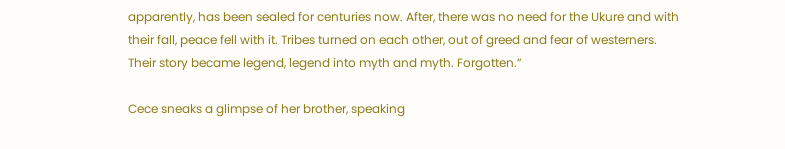apparently, has been sealed for centuries now. After, there was no need for the Ukure and with their fall, peace fell with it. Tribes turned on each other, out of greed and fear of westerners. Their story became legend, legend into myth and myth. Forgotten.”

Cece sneaks a glimpse of her brother, speaking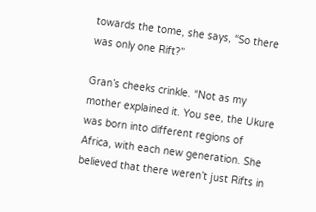towards the tome, she says, “So there was only one Rift?”

Gran’s cheeks crinkle. “Not as my mother explained it. You see, the Ukure was born into different regions of Africa, with each new generation. She believed that there weren’t just Rifts in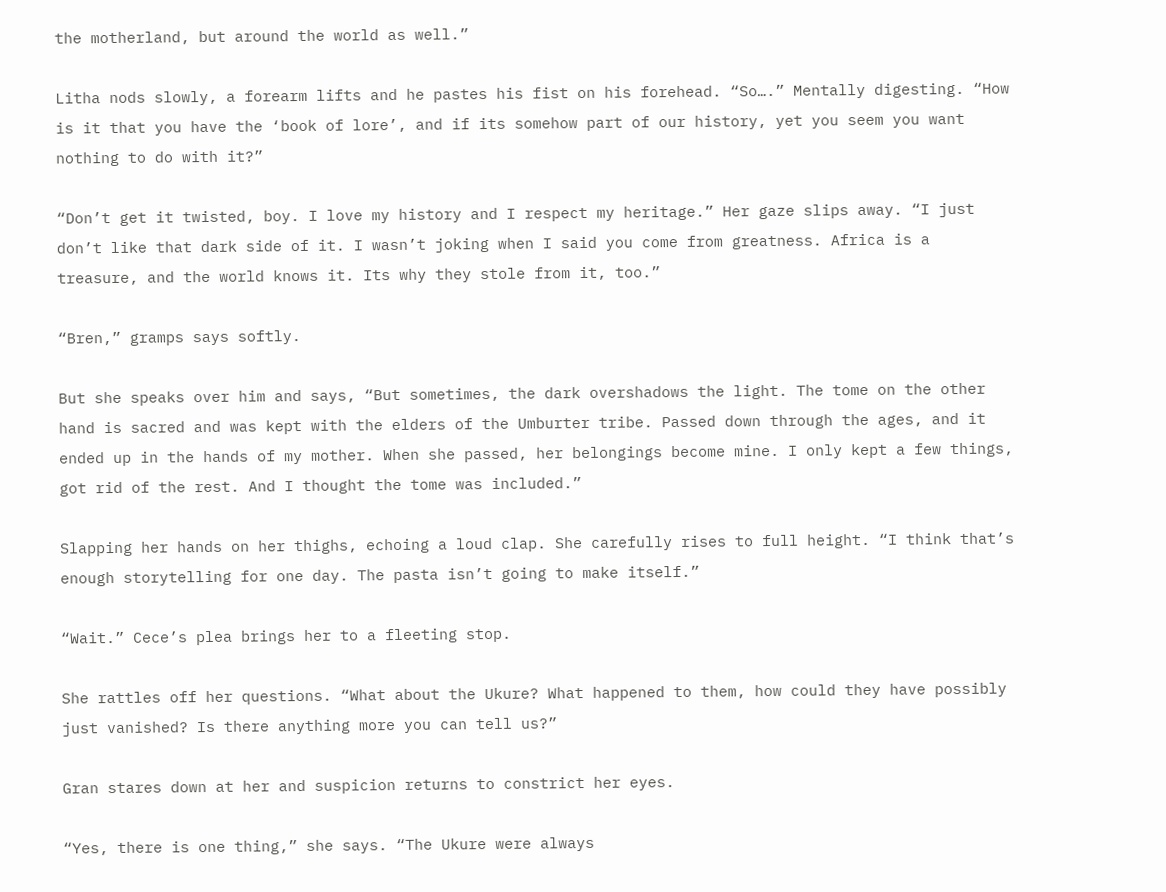the motherland, but around the world as well.”

Litha nods slowly, a forearm lifts and he pastes his fist on his forehead. “So….” Mentally digesting. “How is it that you have the ‘book of lore’, and if its somehow part of our history, yet you seem you want nothing to do with it?”

“Don’t get it twisted, boy. I love my history and I respect my heritage.” Her gaze slips away. “I just don’t like that dark side of it. I wasn’t joking when I said you come from greatness. Africa is a treasure, and the world knows it. Its why they stole from it, too.”

“Bren,” gramps says softly.

But she speaks over him and says, “But sometimes, the dark overshadows the light. The tome on the other hand is sacred and was kept with the elders of the Umburter tribe. Passed down through the ages, and it ended up in the hands of my mother. When she passed, her belongings become mine. I only kept a few things, got rid of the rest. And I thought the tome was included.”

Slapping her hands on her thighs, echoing a loud clap. She carefully rises to full height. “I think that’s enough storytelling for one day. The pasta isn’t going to make itself.”

“Wait.” Cece’s plea brings her to a fleeting stop.

She rattles off her questions. “What about the Ukure? What happened to them, how could they have possibly just vanished? Is there anything more you can tell us?”

Gran stares down at her and suspicion returns to constrict her eyes.

“Yes, there is one thing,” she says. “The Ukure were always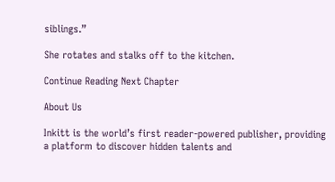siblings.”

She rotates and stalks off to the kitchen.

Continue Reading Next Chapter

About Us

Inkitt is the world’s first reader-powered publisher, providing a platform to discover hidden talents and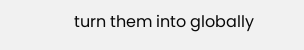turn them into globally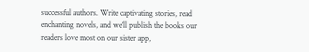successful authors. Write captivating stories, read enchanting novels, and we’ll publish the books our readers love most on our sister app,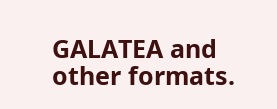GALATEA and other formats.